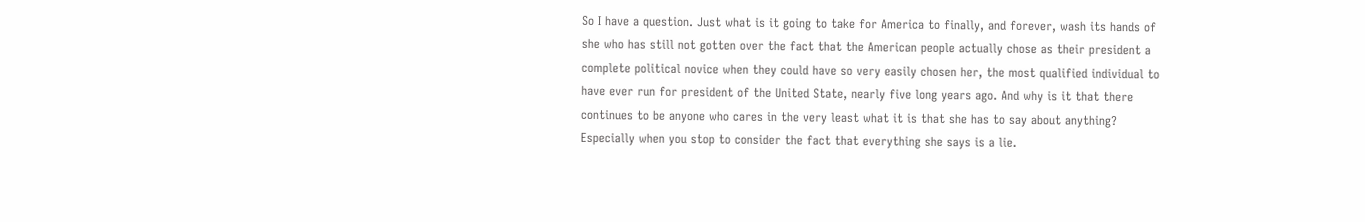So I have a question. Just what is it going to take for America to finally, and forever, wash its hands of she who has still not gotten over the fact that the American people actually chose as their president a complete political novice when they could have so very easily chosen her, the most qualified individual to have ever run for president of the United State, nearly five long years ago. And why is it that there continues to be anyone who cares in the very least what it is that she has to say about anything? Especially when you stop to consider the fact that everything she says is a lie.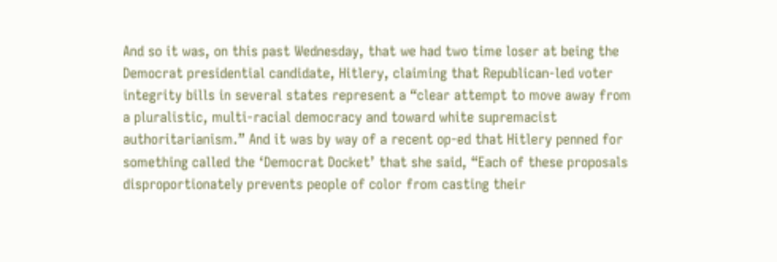And so it was, on this past Wednesday, that we had two time loser at being the Democrat presidential candidate, Hitlery, claiming that Republican-led voter integrity bills in several states represent a “clear attempt to move away from a pluralistic, multi-racial democracy and toward white supremacist authoritarianism.” And it was by way of a recent op-ed that Hitlery penned for something called the ‘Democrat Docket’ that she said, “Each of these proposals disproportionately prevents people of color from casting their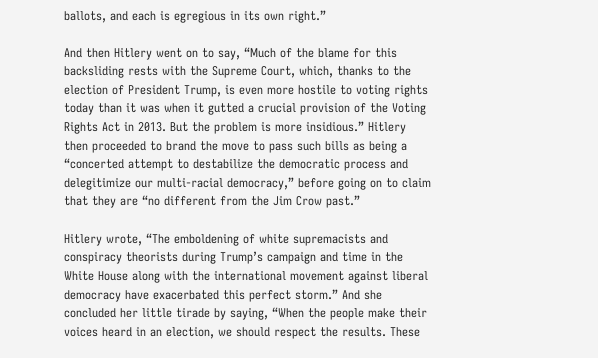ballots, and each is egregious in its own right.”

And then Hitlery went on to say, “Much of the blame for this backsliding rests with the Supreme Court, which, thanks to the election of President Trump, is even more hostile to voting rights today than it was when it gutted a crucial provision of the Voting Rights Act in 2013. But the problem is more insidious.” Hitlery then proceeded to brand the move to pass such bills as being a “concerted attempt to destabilize the democratic process and delegitimize our multi-racial democracy,” before going on to claim that they are “no different from the Jim Crow past.”

Hitlery wrote, “The emboldening of white supremacists and conspiracy theorists during Trump’s campaign and time in the White House along with the international movement against liberal democracy have exacerbated this perfect storm.” And she concluded her little tirade by saying, “When the people make their voices heard in an election, we should respect the results. These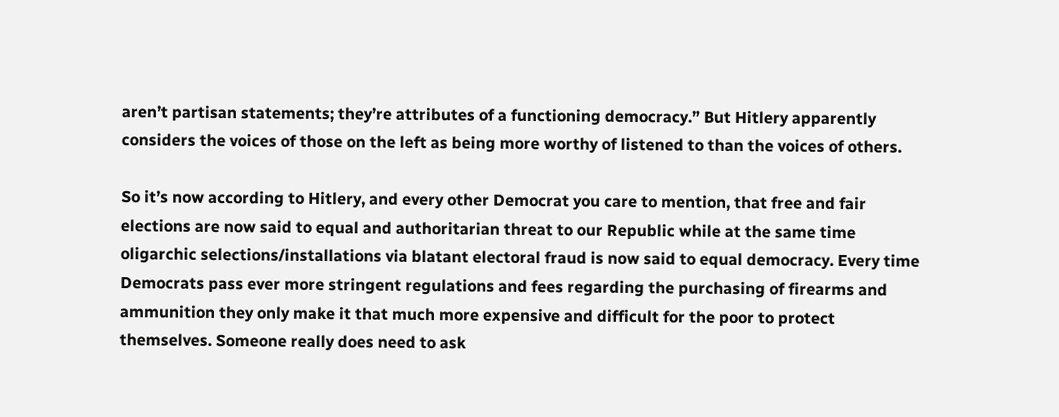aren’t partisan statements; they’re attributes of a functioning democracy.” But Hitlery apparently considers the voices of those on the left as being more worthy of listened to than the voices of others.

So it’s now according to Hitlery, and every other Democrat you care to mention, that free and fair elections are now said to equal and authoritarian threat to our Republic while at the same time oligarchic selections/installations via blatant electoral fraud is now said to equal democracy. Every time Democrats pass ever more stringent regulations and fees regarding the purchasing of firearms and ammunition they only make it that much more expensive and difficult for the poor to protect themselves. Someone really does need to ask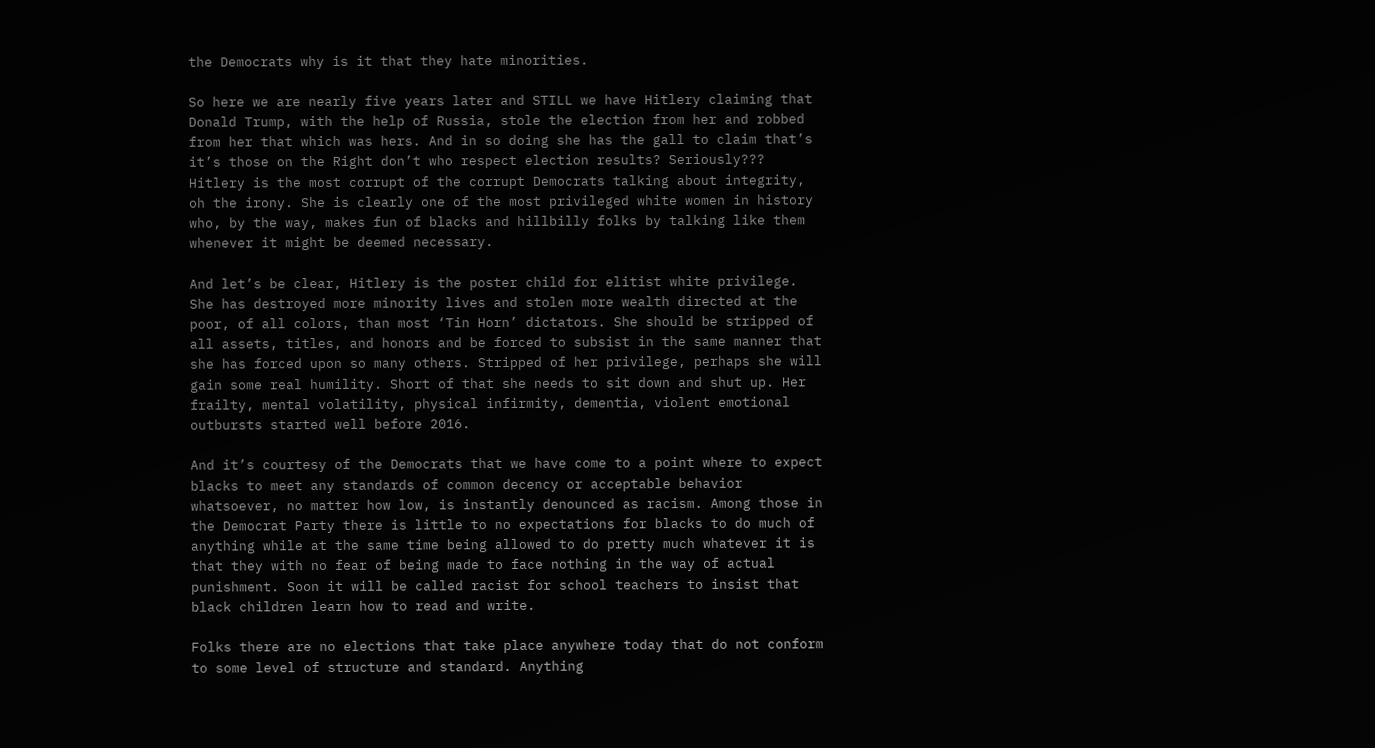the Democrats why is it that they hate minorities.

So here we are nearly five years later and STILL we have Hitlery claiming that Donald Trump, with the help of Russia, stole the election from her and robbed from her that which was hers. And in so doing she has the gall to claim that’s it’s those on the Right don’t who respect election results? Seriously??? Hitlery is the most corrupt of the corrupt Democrats talking about integrity, oh the irony. She is clearly one of the most privileged white women in history who, by the way, makes fun of blacks and hillbilly folks by talking like them whenever it might be deemed necessary.

And let’s be clear, Hitlery is the poster child for elitist white privilege. She has destroyed more minority lives and stolen more wealth directed at the poor, of all colors, than most ‘Tin Horn’ dictators. She should be stripped of all assets, titles, and honors and be forced to subsist in the same manner that she has forced upon so many others. Stripped of her privilege, perhaps she will gain some real humility. Short of that she needs to sit down and shut up. Her frailty, mental volatility, physical infirmity, dementia, violent emotional outbursts started well before 2016.

And it’s courtesy of the Democrats that we have come to a point where to expect blacks to meet any standards of common decency or acceptable behavior whatsoever, no matter how low, is instantly denounced as racism. Among those in the Democrat Party there is little to no expectations for blacks to do much of anything while at the same time being allowed to do pretty much whatever it is that they with no fear of being made to face nothing in the way of actual punishment. Soon it will be called racist for school teachers to insist that black children learn how to read and write.

Folks there are no elections that take place anywhere today that do not conform to some level of structure and standard. Anything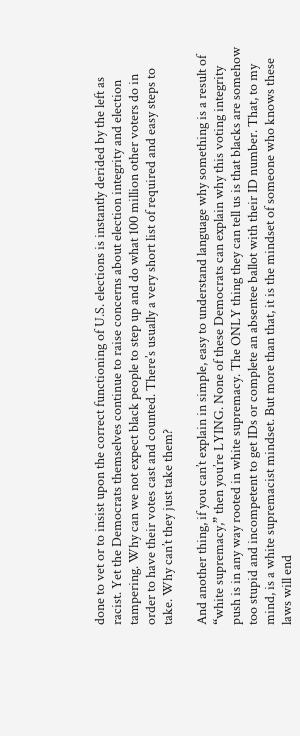done to vet or to insist upon the correct functioning of U.S. elections is instantly derided by the left as racist. Yet the Democrats themselves continue to raise concerns about election integrity and election tampering. Why can we not expect black people to step up and do what 100 million other voters do in order to have their votes cast and counted. There’s usually a very short list of required and easy steps to take. Why can’t they just take them?

And another thing, if you can’t explain in simple, easy to understand language why something is a result of “white supremacy,” then you’re LYING. None of these Democrats can explain why this voting integrity push is in any way rooted in white supremacy. The ONLY thing they can tell us is that blacks are somehow too stupid and incompetent to get IDs or complete an absentee ballot with their ID number. That, to my mind, is a white supremacist mindset. But more than that, it is the mindset of someone who knows these laws will end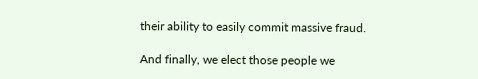their ability to easily commit massive fraud.

And finally, we elect those people we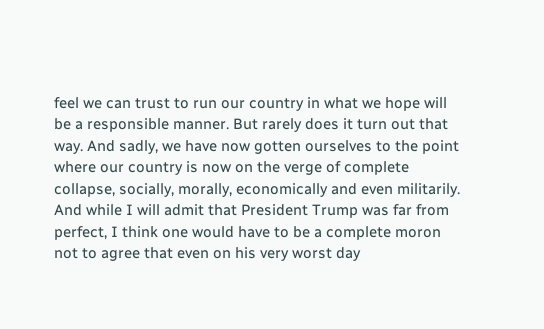feel we can trust to run our country in what we hope will be a responsible manner. But rarely does it turn out that way. And sadly, we have now gotten ourselves to the point where our country is now on the verge of complete collapse, socially, morally, economically and even militarily. And while I will admit that President Trump was far from perfect, I think one would have to be a complete moron not to agree that even on his very worst day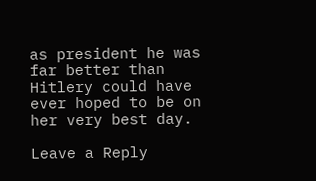as president he was far better than Hitlery could have ever hoped to be on her very best day.

Leave a Reply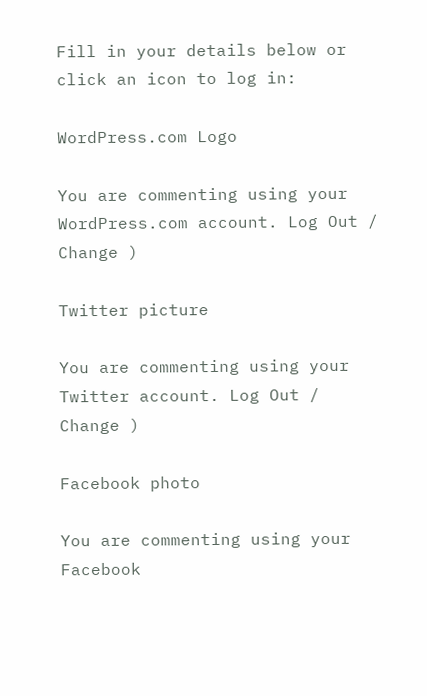Fill in your details below or click an icon to log in:

WordPress.com Logo

You are commenting using your WordPress.com account. Log Out /  Change )

Twitter picture

You are commenting using your Twitter account. Log Out /  Change )

Facebook photo

You are commenting using your Facebook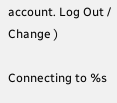account. Log Out /  Change )

Connecting to %s